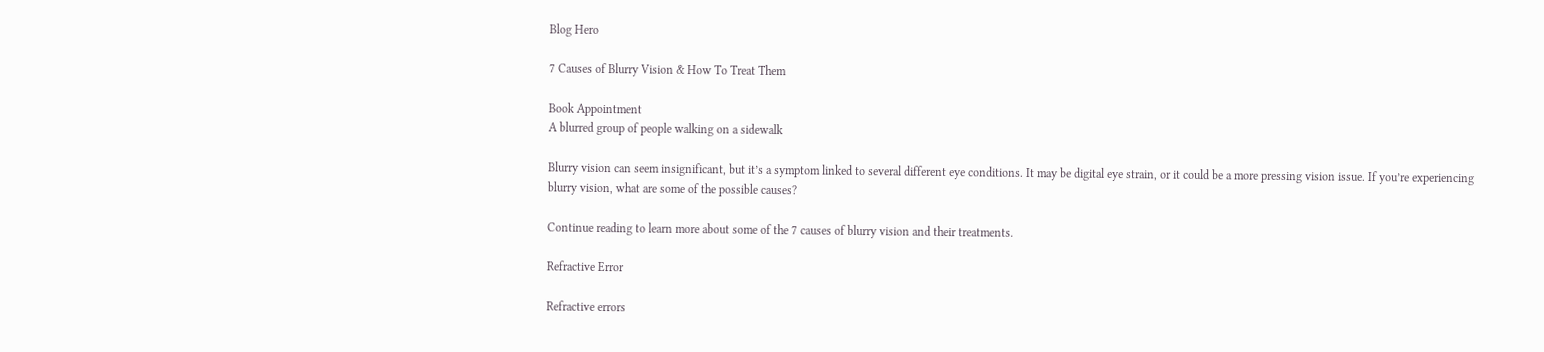Blog Hero

7 Causes of Blurry Vision & How To Treat Them

Book Appointment
A blurred group of people walking on a sidewalk

Blurry vision can seem insignificant, but it’s a symptom linked to several different eye conditions. It may be digital eye strain, or it could be a more pressing vision issue. If you’re experiencing blurry vision, what are some of the possible causes?

Continue reading to learn more about some of the 7 causes of blurry vision and their treatments.

Refractive Error

Refractive errors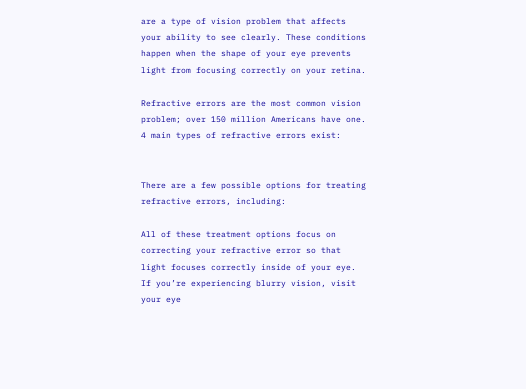are a type of vision problem that affects your ability to see clearly. These conditions happen when the shape of your eye prevents light from focusing correctly on your retina.

Refractive errors are the most common vision problem; over 150 million Americans have one. 4 main types of refractive errors exist:


There are a few possible options for treating refractive errors, including:

All of these treatment options focus on correcting your refractive error so that light focuses correctly inside of your eye. If you’re experiencing blurry vision, visit your eye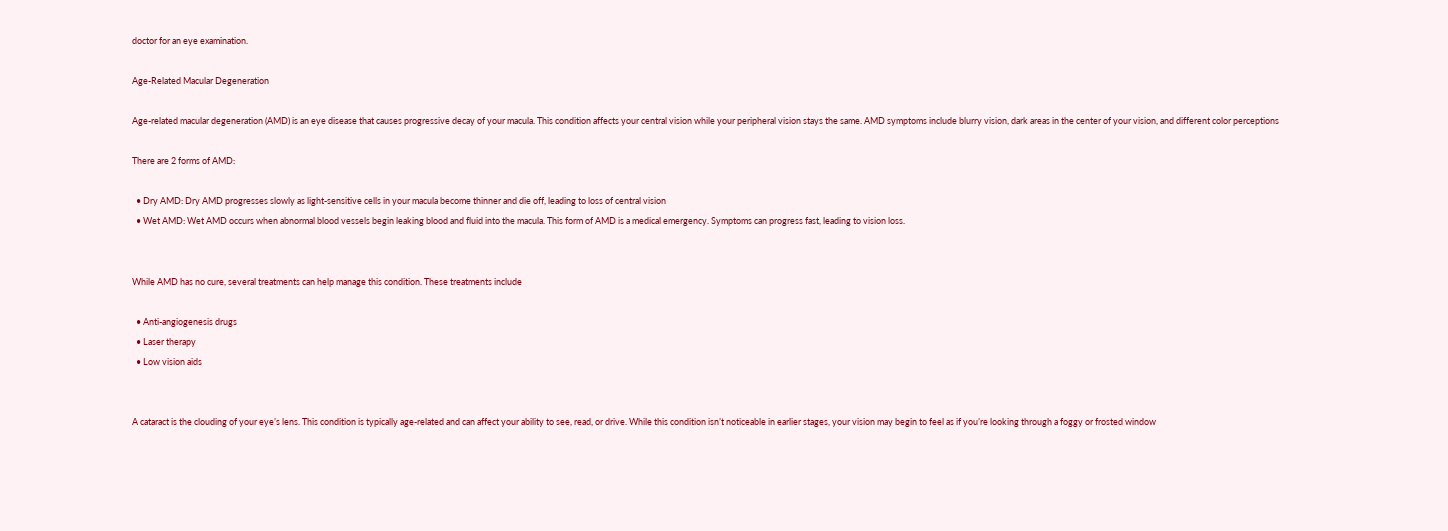doctor for an eye examination.

Age-Related Macular Degeneration

Age-related macular degeneration (AMD) is an eye disease that causes progressive decay of your macula. This condition affects your central vision while your peripheral vision stays the same. AMD symptoms include blurry vision, dark areas in the center of your vision, and different color perceptions

There are 2 forms of AMD:

  • Dry AMD: Dry AMD progresses slowly as light-sensitive cells in your macula become thinner and die off, leading to loss of central vision
  • Wet AMD: Wet AMD occurs when abnormal blood vessels begin leaking blood and fluid into the macula. This form of AMD is a medical emergency. Symptoms can progress fast, leading to vision loss.


While AMD has no cure, several treatments can help manage this condition. These treatments include

  • Anti-angiogenesis drugs
  • Laser therapy
  • Low vision aids


A cataract is the clouding of your eye’s lens. This condition is typically age-related and can affect your ability to see, read, or drive. While this condition isn’t noticeable in earlier stages, your vision may begin to feel as if you’re looking through a foggy or frosted window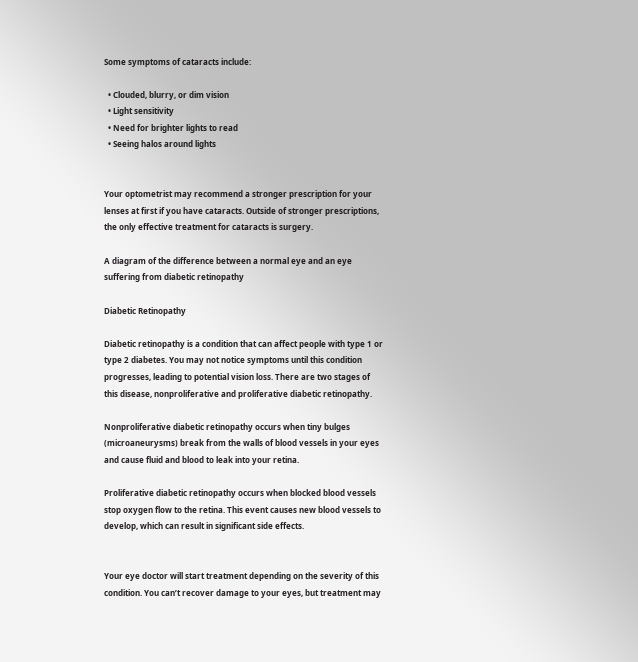Some symptoms of cataracts include:

  • Clouded, blurry, or dim vision
  • Light sensitivity
  • Need for brighter lights to read
  • Seeing halos around lights


Your optometrist may recommend a stronger prescription for your lenses at first if you have cataracts. Outside of stronger prescriptions, the only effective treatment for cataracts is surgery.

A diagram of the difference between a normal eye and an eye suffering from diabetic retinopathy

Diabetic Retinopathy

Diabetic retinopathy is a condition that can affect people with type 1 or type 2 diabetes. You may not notice symptoms until this condition progresses, leading to potential vision loss. There are two stages of this disease, nonproliferative and proliferative diabetic retinopathy.

Nonproliferative diabetic retinopathy occurs when tiny bulges (microaneurysms) break from the walls of blood vessels in your eyes and cause fluid and blood to leak into your retina.

Proliferative diabetic retinopathy occurs when blocked blood vessels stop oxygen flow to the retina. This event causes new blood vessels to develop, which can result in significant side effects.


Your eye doctor will start treatment depending on the severity of this condition. You can’t recover damage to your eyes, but treatment may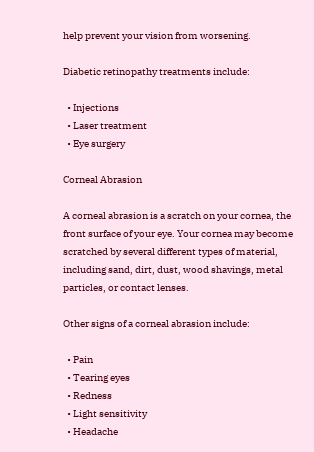help prevent your vision from worsening.

Diabetic retinopathy treatments include:

  • Injections
  • Laser treatment
  • Eye surgery

Corneal Abrasion

A corneal abrasion is a scratch on your cornea, the front surface of your eye. Your cornea may become scratched by several different types of material, including sand, dirt, dust, wood shavings, metal particles, or contact lenses.

Other signs of a corneal abrasion include:

  • Pain
  • Tearing eyes
  • Redness
  • Light sensitivity
  • Headache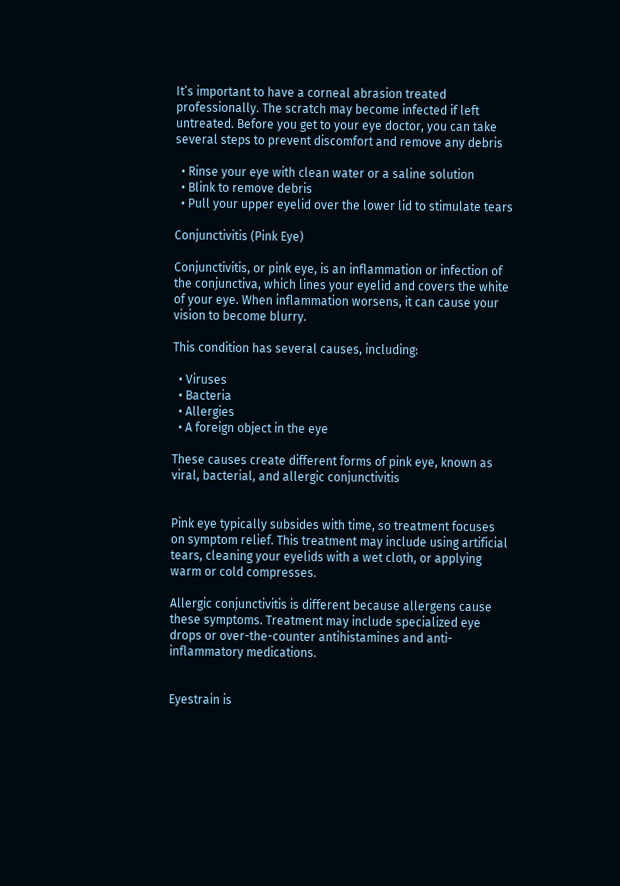It’s important to have a corneal abrasion treated professionally. The scratch may become infected if left untreated. Before you get to your eye doctor, you can take several steps to prevent discomfort and remove any debris

  • Rinse your eye with clean water or a saline solution
  • Blink to remove debris
  • Pull your upper eyelid over the lower lid to stimulate tears

Conjunctivitis (Pink Eye)

Conjunctivitis, or pink eye, is an inflammation or infection of the conjunctiva, which lines your eyelid and covers the white of your eye. When inflammation worsens, it can cause your vision to become blurry.

This condition has several causes, including:

  • Viruses
  • Bacteria
  • Allergies
  • A foreign object in the eye

These causes create different forms of pink eye, known as viral, bacterial, and allergic conjunctivitis


Pink eye typically subsides with time, so treatment focuses on symptom relief. This treatment may include using artificial tears, cleaning your eyelids with a wet cloth, or applying warm or cold compresses.

Allergic conjunctivitis is different because allergens cause these symptoms. Treatment may include specialized eye drops or over-the-counter antihistamines and anti-inflammatory medications.


Eyestrain is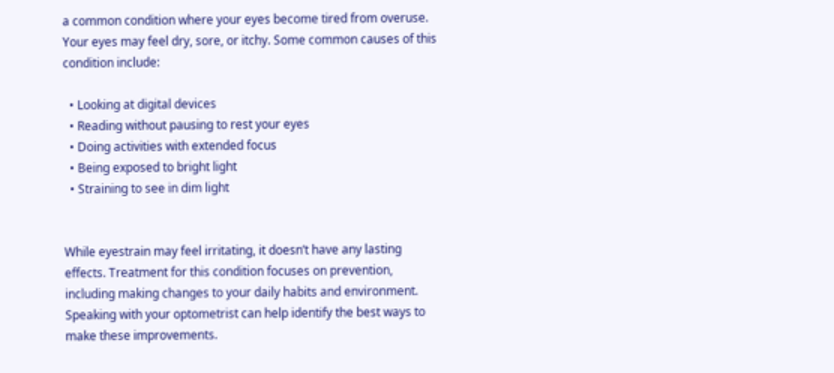a common condition where your eyes become tired from overuse. Your eyes may feel dry, sore, or itchy. Some common causes of this condition include:

  • Looking at digital devices
  • Reading without pausing to rest your eyes
  • Doing activities with extended focus
  • Being exposed to bright light
  • Straining to see in dim light


While eyestrain may feel irritating, it doesn’t have any lasting effects. Treatment for this condition focuses on prevention, including making changes to your daily habits and environment. Speaking with your optometrist can help identify the best ways to make these improvements.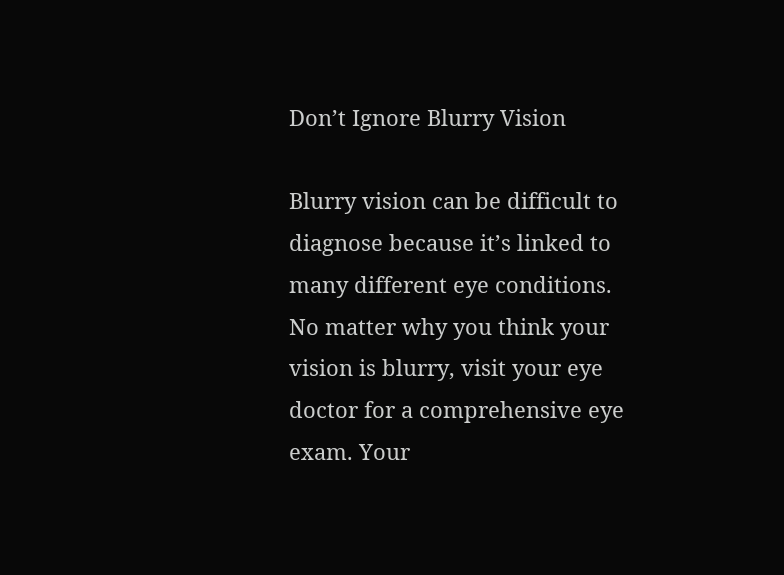Don’t Ignore Blurry Vision

Blurry vision can be difficult to diagnose because it’s linked to many different eye conditions. No matter why you think your vision is blurry, visit your eye doctor for a comprehensive eye exam. Your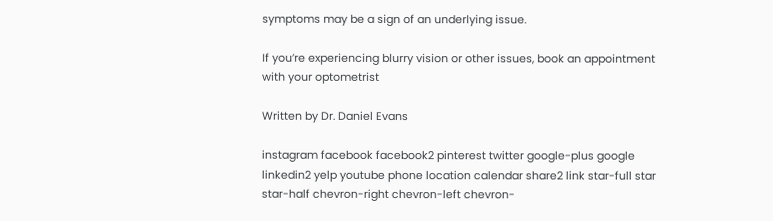symptoms may be a sign of an underlying issue.

If you’re experiencing blurry vision or other issues, book an appointment with your optometrist

Written by Dr. Daniel Evans

instagram facebook facebook2 pinterest twitter google-plus google linkedin2 yelp youtube phone location calendar share2 link star-full star star-half chevron-right chevron-left chevron-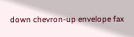down chevron-up envelope fax